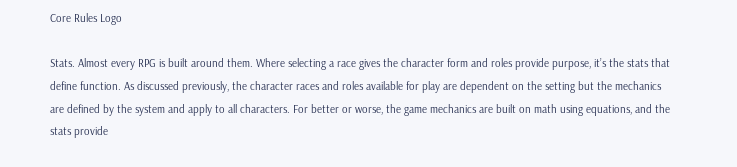Core Rules Logo

Stats. Almost every RPG is built around them. Where selecting a race gives the character form and roles provide purpose, it’s the stats that define function. As discussed previously, the character races and roles available for play are dependent on the setting but the mechanics are defined by the system and apply to all characters. For better or worse, the game mechanics are built on math using equations, and the stats provide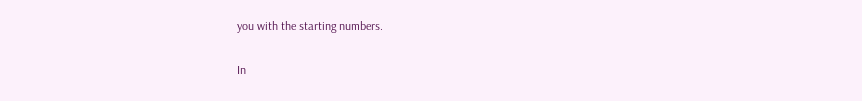you with the starting numbers.

In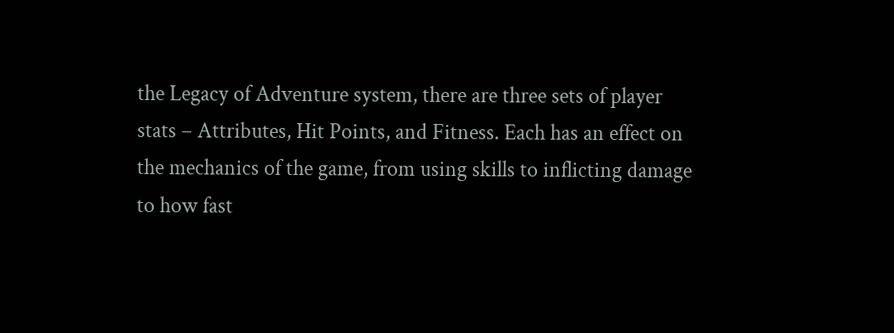the Legacy of Adventure system, there are three sets of player stats – Attributes, Hit Points, and Fitness. Each has an effect on the mechanics of the game, from using skills to inflicting damage to how fast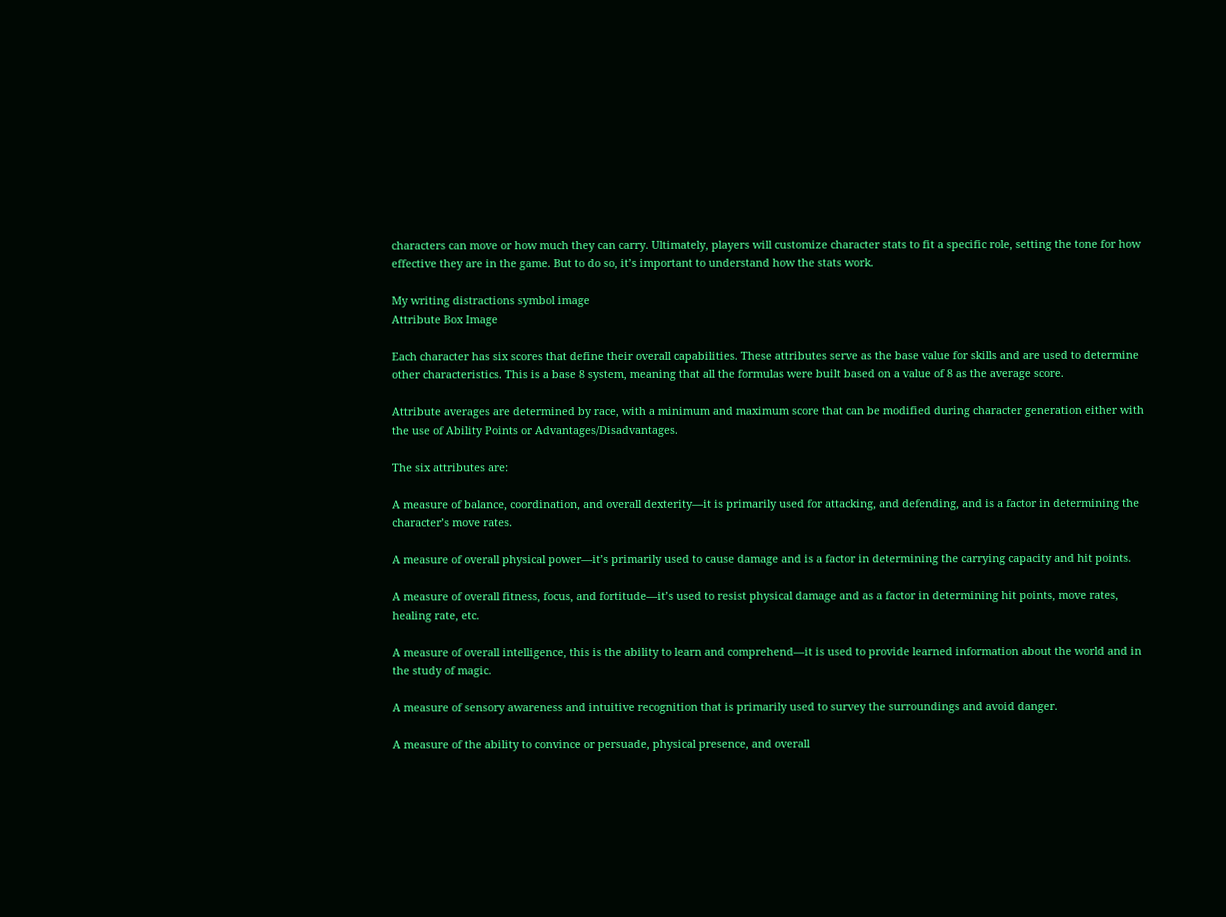characters can move or how much they can carry. Ultimately, players will customize character stats to fit a specific role, setting the tone for how effective they are in the game. But to do so, it’s important to understand how the stats work.

My writing distractions symbol image
Attribute Box Image

Each character has six scores that define their overall capabilities. These attributes serve as the base value for skills and are used to determine other characteristics. This is a base 8 system, meaning that all the formulas were built based on a value of 8 as the average score.

Attribute averages are determined by race, with a minimum and maximum score that can be modified during character generation either with the use of Ability Points or Advantages/Disadvantages.

The six attributes are:

A measure of balance, coordination, and overall dexterity—it is primarily used for attacking, and defending, and is a factor in determining the character’s move rates.

A measure of overall physical power—it’s primarily used to cause damage and is a factor in determining the carrying capacity and hit points.

A measure of overall fitness, focus, and fortitude—it’s used to resist physical damage and as a factor in determining hit points, move rates, healing rate, etc.

A measure of overall intelligence, this is the ability to learn and comprehend—it is used to provide learned information about the world and in the study of magic.

A measure of sensory awareness and intuitive recognition that is primarily used to survey the surroundings and avoid danger.

A measure of the ability to convince or persuade, physical presence, and overall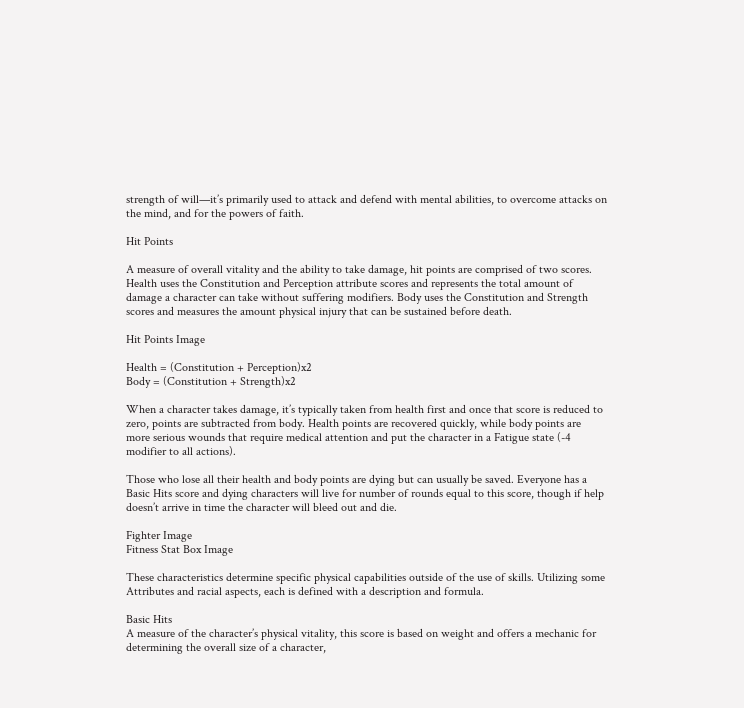strength of will—it’s primarily used to attack and defend with mental abilities, to overcome attacks on the mind, and for the powers of faith.

Hit Points

A measure of overall vitality and the ability to take damage, hit points are comprised of two scores. Health uses the Constitution and Perception attribute scores and represents the total amount of damage a character can take without suffering modifiers. Body uses the Constitution and Strength scores and measures the amount physical injury that can be sustained before death.

Hit Points Image

Health = (Constitution + Perception)x2
Body = (Constitution + Strength)x2

When a character takes damage, it’s typically taken from health first and once that score is reduced to zero, points are subtracted from body. Health points are recovered quickly, while body points are more serious wounds that require medical attention and put the character in a Fatigue state (-4 modifier to all actions).

Those who lose all their health and body points are dying but can usually be saved. Everyone has a Basic Hits score and dying characters will live for number of rounds equal to this score, though if help doesn’t arrive in time the character will bleed out and die.

Fighter Image
Fitness Stat Box Image

These characteristics determine specific physical capabilities outside of the use of skills. Utilizing some Attributes and racial aspects, each is defined with a description and formula.

Basic Hits
A measure of the character’s physical vitality, this score is based on weight and offers a mechanic for determining the overall size of a character,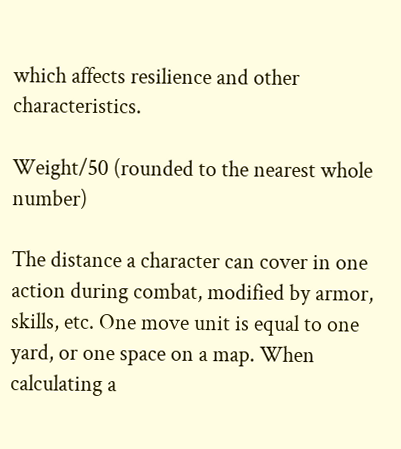which affects resilience and other characteristics.

Weight/50 (rounded to the nearest whole number)

The distance a character can cover in one action during combat, modified by armor, skills, etc. One move unit is equal to one yard, or one space on a map. When calculating a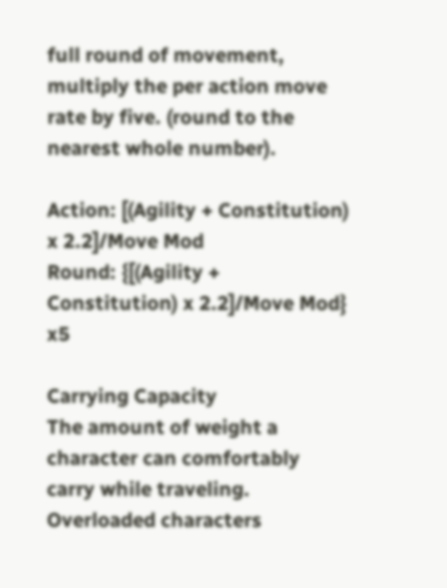full round of movement, multiply the per action move rate by five. (round to the nearest whole number).

Action: [(Agility + Constitution) x 2.2]/Move Mod
Round: {[(Agility + Constitution) x 2.2]/Move Mod} x5

Carrying Capacity
The amount of weight a character can comfortably carry while traveling. Overloaded characters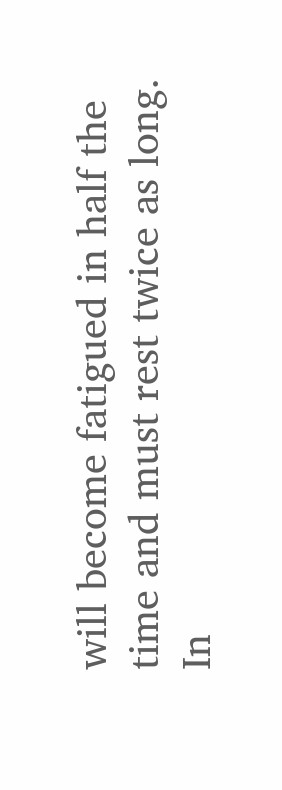will become fatigued in half the time and must rest twice as long. In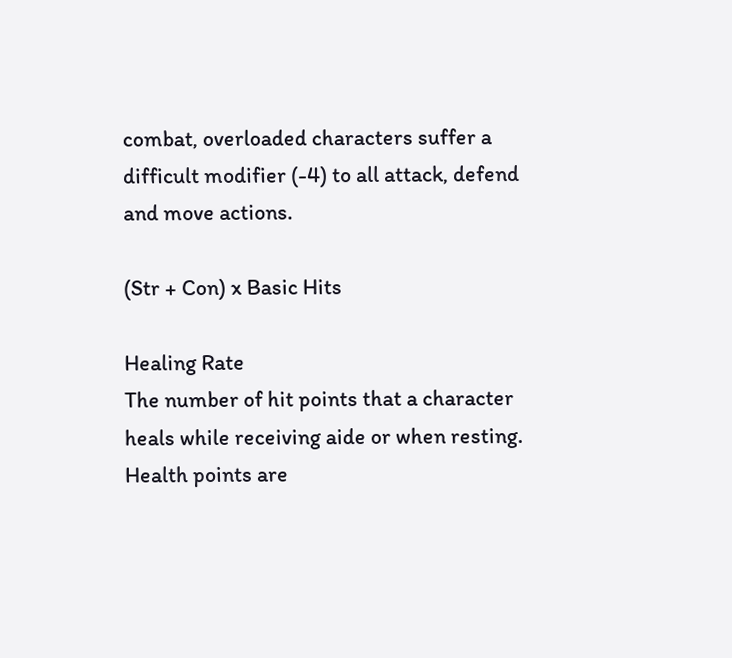combat, overloaded characters suffer a difficult modifier (-4) to all attack, defend and move actions.

(Str + Con) x Basic Hits

Healing Rate
The number of hit points that a character heals while receiving aide or when resting. Health points are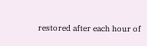restored after each hour of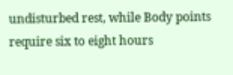undisturbed rest, while Body points require six to eight hours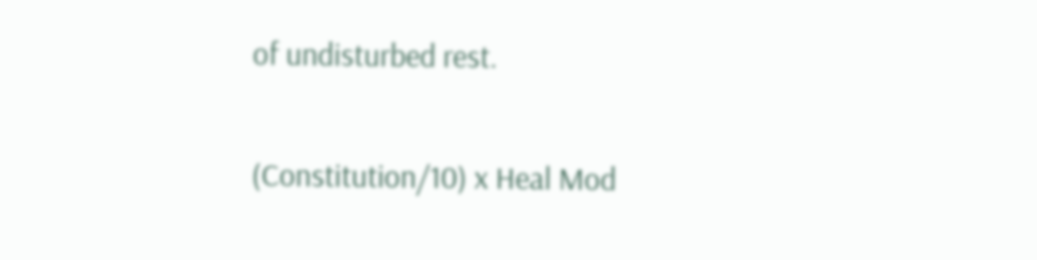of undisturbed rest.

(Constitution/10) x Heal Mod